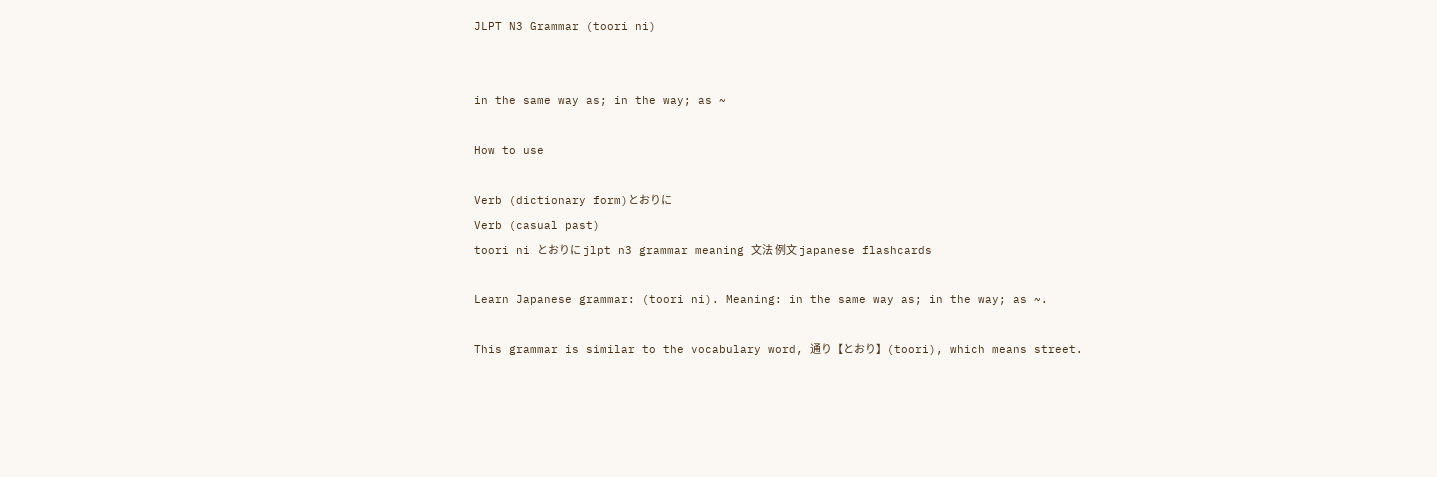JLPT N3 Grammar (toori ni)


in the same way as; in the way; as ~

How to use

Verb (dictionary form)とおりに
Verb (casual past)
toori ni とおりに jlpt n3 grammar meaning 文法 例文 japanese flashcards

Learn Japanese grammar: (toori ni). Meaning: in the same way as; in the way; as ~.

This grammar is similar to the vocabulary word, 通り【とおり】(toori), which means street.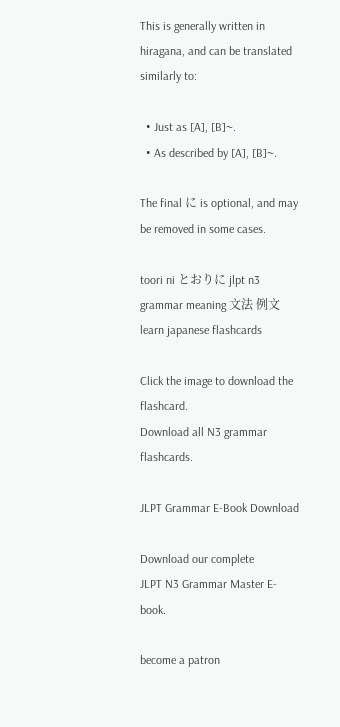This is generally written in hiragana, and can be translated similarly to:

  • Just as [A], [B]~.
  • As described by [A], [B]~.

The final に is optional, and may be removed in some cases.

toori ni とおりに jlpt n3 grammar meaning 文法 例文 learn japanese flashcards

Click the image to download the flashcard.
Download all N3 grammar flashcards.

JLPT Grammar E-Book Download

Download our complete
JLPT N3 Grammar Master E-book.

become a patron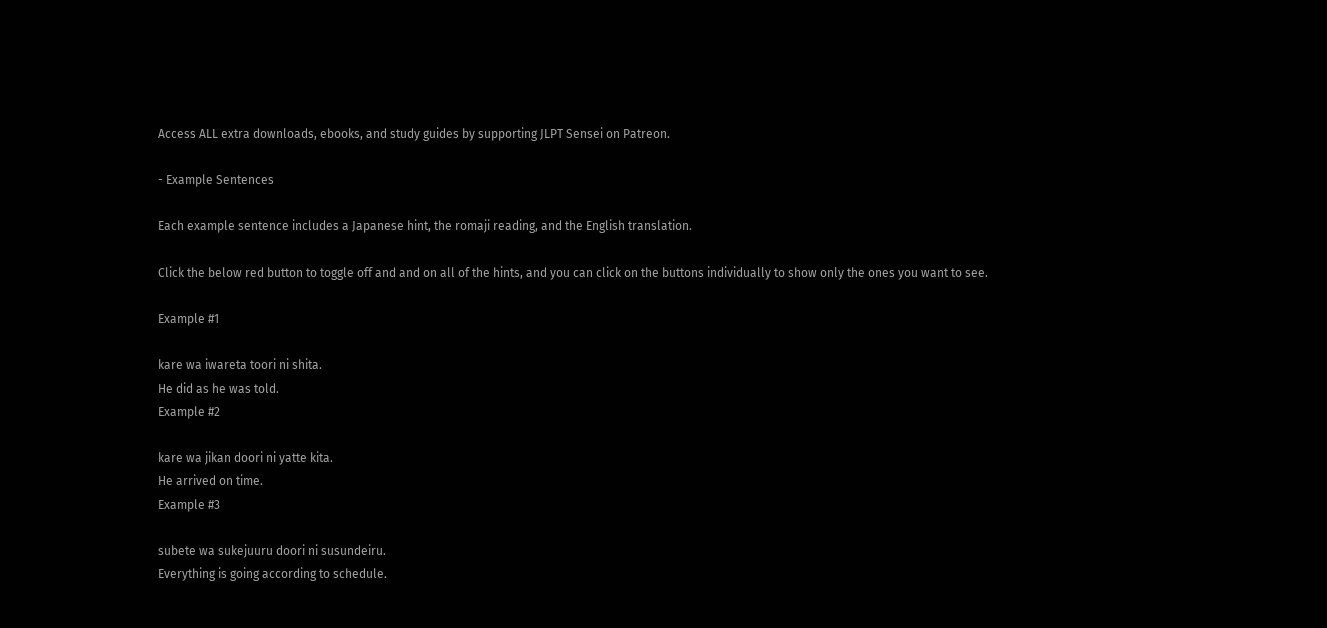Access ALL extra downloads, ebooks, and study guides by supporting JLPT Sensei on Patreon.

- Example Sentences

Each example sentence includes a Japanese hint, the romaji reading, and the English translation.

Click the below red button to toggle off and and on all of the hints, and you can click on the buttons individually to show only the ones you want to see.

Example #1

kare wa iwareta toori ni shita.
He did as he was told.
Example #2

kare wa jikan doori ni yatte kita.
He arrived on time.
Example #3

subete wa sukejuuru doori ni susundeiru.
Everything is going according to schedule.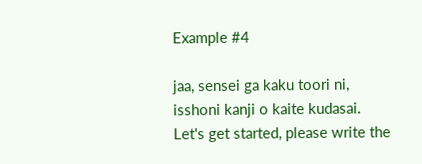Example #4

jaa, sensei ga kaku toori ni, isshoni kanji o kaite kudasai.
Let's get started, please write the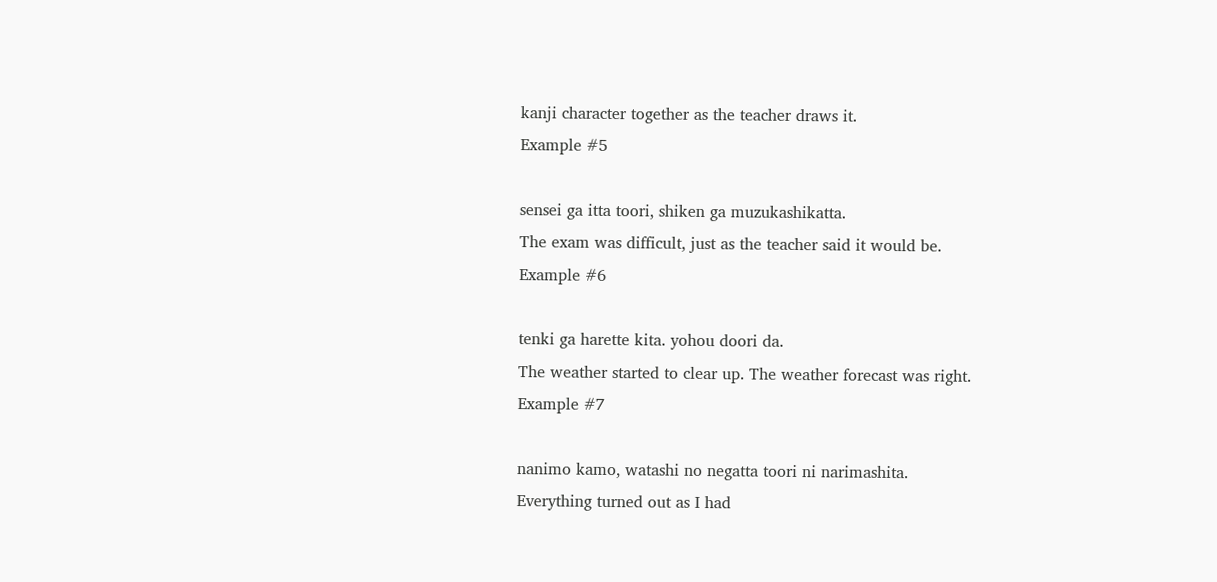kanji character together as the teacher draws it.
Example #5

sensei ga itta toori, shiken ga muzukashikatta.
The exam was difficult, just as the teacher said it would be.
Example #6

tenki ga harette kita. yohou doori da.
The weather started to clear up. The weather forecast was right.
Example #7

nanimo kamo, watashi no negatta toori ni narimashita.
Everything turned out as I had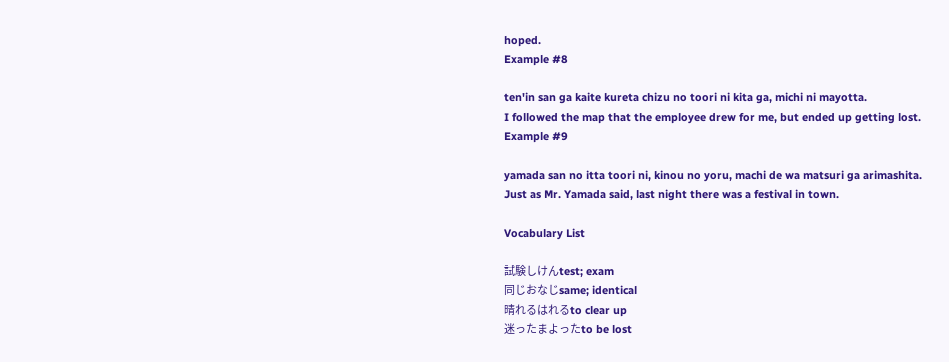hoped.
Example #8

ten'in san ga kaite kureta chizu no toori ni kita ga, michi ni mayotta.
I followed the map that the employee drew for me, but ended up getting lost.
Example #9

yamada san no itta toori ni, kinou no yoru, machi de wa matsuri ga arimashita.
Just as Mr. Yamada said, last night there was a festival in town.

Vocabulary List

試験しけんtest; exam
同じおなじsame; identical
晴れるはれるto clear up
迷ったまよったto be lost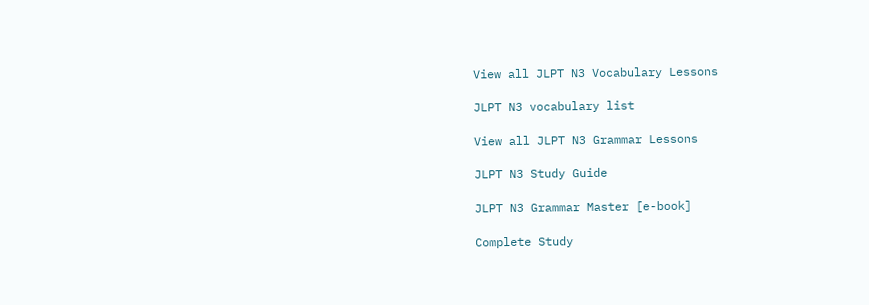View all JLPT N3 Vocabulary Lessons

JLPT N3 vocabulary list

View all JLPT N3 Grammar Lessons

JLPT N3 Study Guide

JLPT N3 Grammar Master [e-book]

Complete Study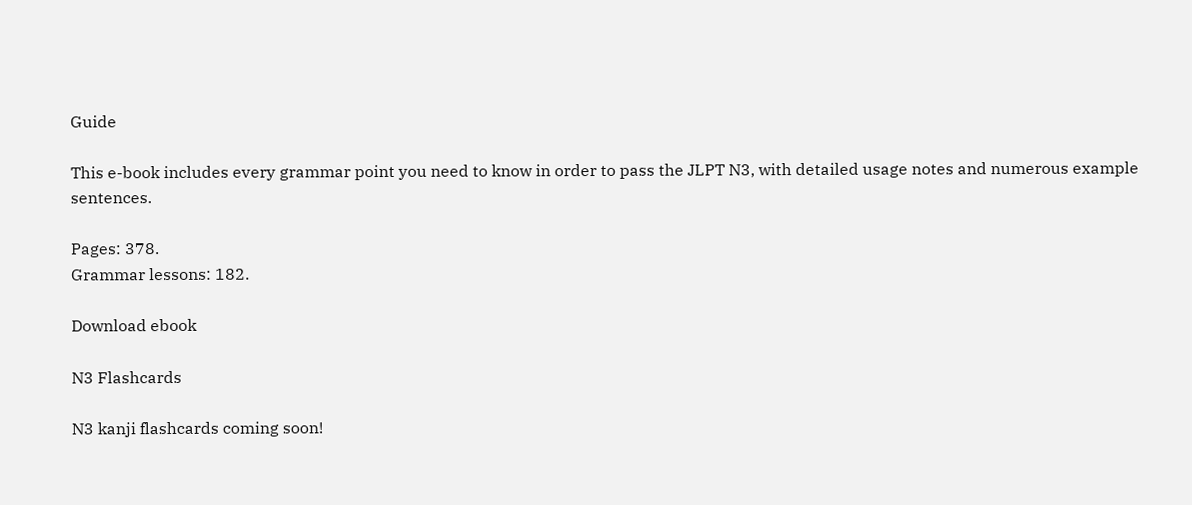Guide

This e-book includes every grammar point you need to know in order to pass the JLPT N3, with detailed usage notes and numerous example sentences.

Pages: 378.
Grammar lessons: 182.

Download ebook

N3 Flashcards

N3 kanji flashcards coming soon!